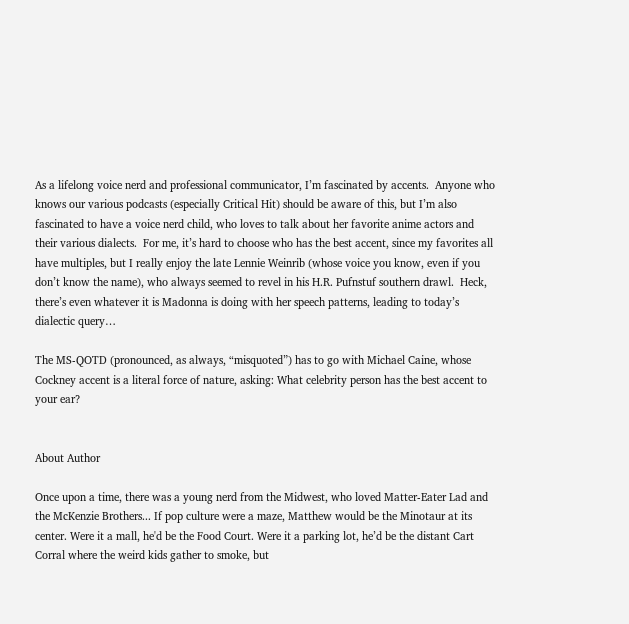As a lifelong voice nerd and professional communicator, I’m fascinated by accents.  Anyone who knows our various podcasts (especially Critical Hit) should be aware of this, but I’m also fascinated to have a voice nerd child, who loves to talk about her favorite anime actors and their various dialects.  For me, it’s hard to choose who has the best accent, since my favorites all have multiples, but I really enjoy the late Lennie Weinrib (whose voice you know, even if you don’t know the name), who always seemed to revel in his H.R. Pufnstuf southern drawl.  Heck, there’s even whatever it is Madonna is doing with her speech patterns, leading to today’s dialectic query…

The MS-QOTD (pronounced, as always, “misquoted”) has to go with Michael Caine, whose Cockney accent is a literal force of nature, asking: What celebrity person has the best accent to your ear?


About Author

Once upon a time, there was a young nerd from the Midwest, who loved Matter-Eater Lad and the McKenzie Brothers... If pop culture were a maze, Matthew would be the Minotaur at its center. Were it a mall, he'd be the Food Court. Were it a parking lot, he’d be the distant Cart Corral where the weird kids gather to smoke, but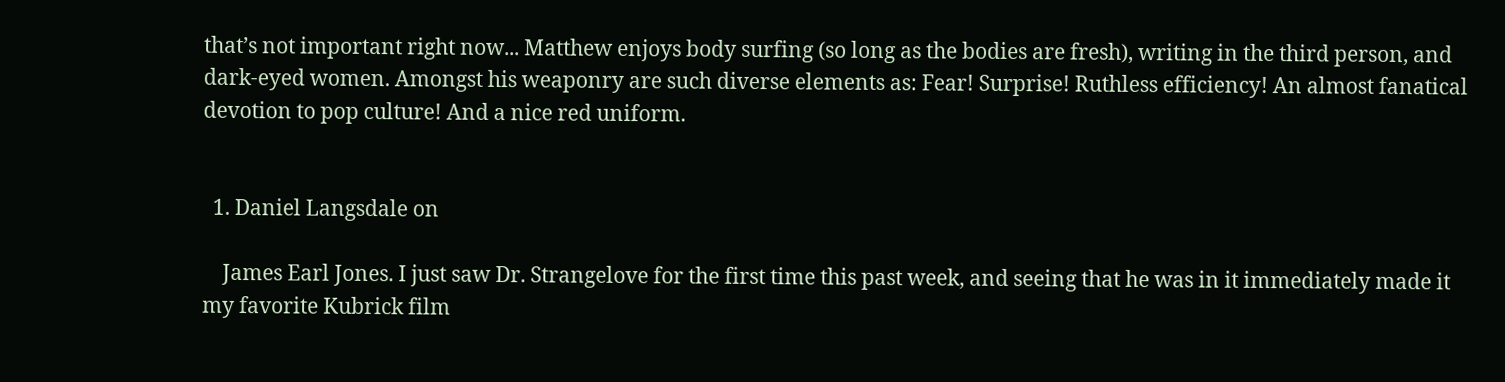that’s not important right now... Matthew enjoys body surfing (so long as the bodies are fresh), writing in the third person, and dark-eyed women. Amongst his weaponry are such diverse elements as: Fear! Surprise! Ruthless efficiency! An almost fanatical devotion to pop culture! And a nice red uniform.


  1. Daniel Langsdale on

    James Earl Jones. I just saw Dr. Strangelove for the first time this past week, and seeing that he was in it immediately made it my favorite Kubrick film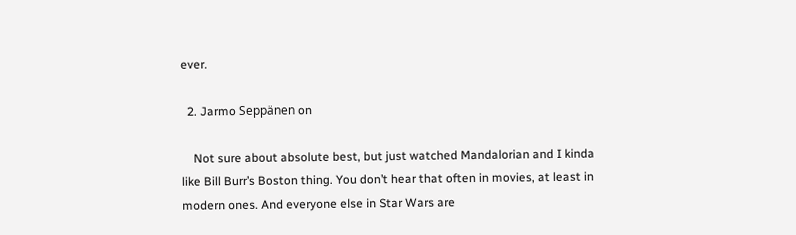ever.

  2. Jarmo Seppänen on

    Not sure about absolute best, but just watched Mandalorian and I kinda like Bill Burr’s Boston thing. You don’t hear that often in movies, at least in modern ones. And everyone else in Star Wars are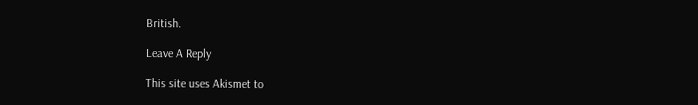British.

Leave A Reply

This site uses Akismet to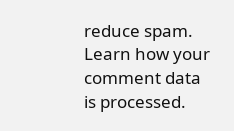reduce spam. Learn how your comment data is processed.